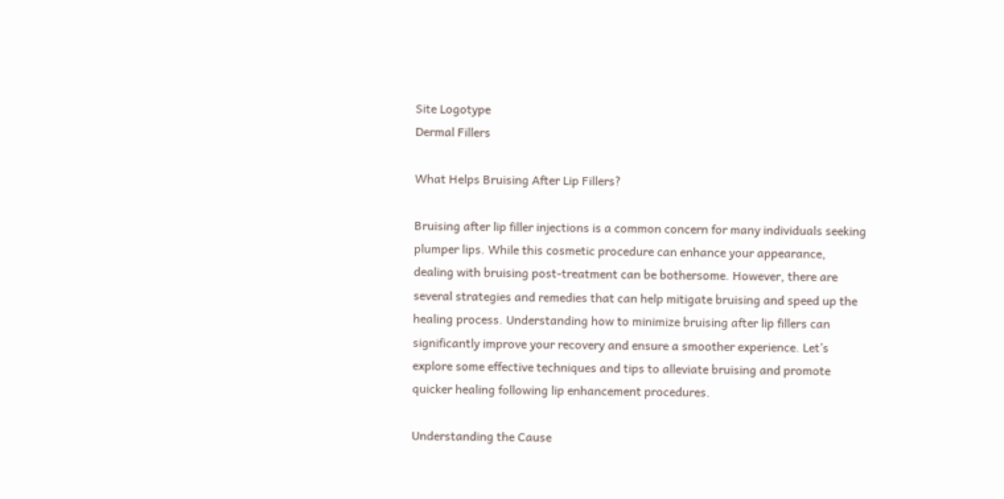Site Logotype
Dermal Fillers

What Helps Bruising After Lip Fillers?

Bruising after lip filler injections is a common concern for many individuals seeking plumper lips. While this cosmetic procedure can enhance your appearance, dealing with bruising post-treatment can be bothersome. However, there are several strategies and remedies that can help mitigate bruising and speed up the healing process. Understanding how to minimize bruising after lip fillers can significantly improve your recovery and ensure a smoother experience. Let’s explore some effective techniques and tips to alleviate bruising and promote quicker healing following lip enhancement procedures.

Understanding the Cause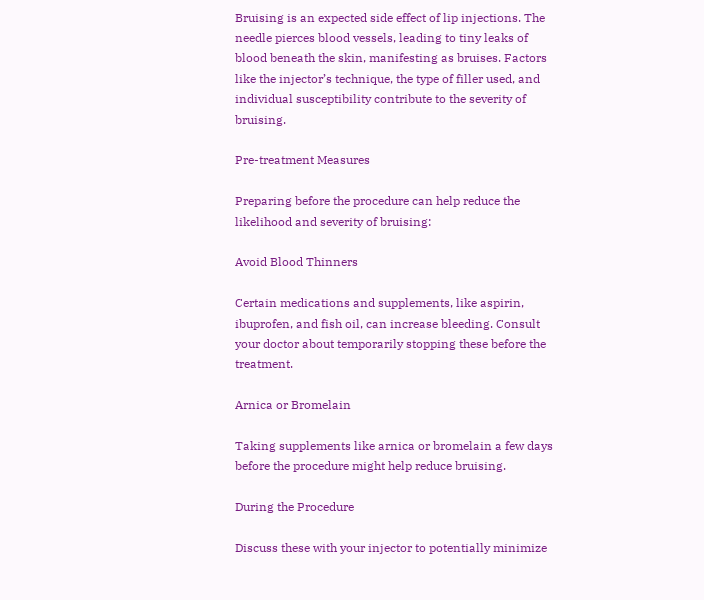Bruising is an expected side effect of lip injections. The needle pierces blood vessels, leading to tiny leaks of blood beneath the skin, manifesting as bruises. Factors like the injector’s technique, the type of filler used, and individual susceptibility contribute to the severity of bruising.

Pre-treatment Measures

Preparing before the procedure can help reduce the likelihood and severity of bruising:

Avoid Blood Thinners

Certain medications and supplements, like aspirin, ibuprofen, and fish oil, can increase bleeding. Consult your doctor about temporarily stopping these before the treatment.

Arnica or Bromelain

Taking supplements like arnica or bromelain a few days before the procedure might help reduce bruising.

During the Procedure

Discuss these with your injector to potentially minimize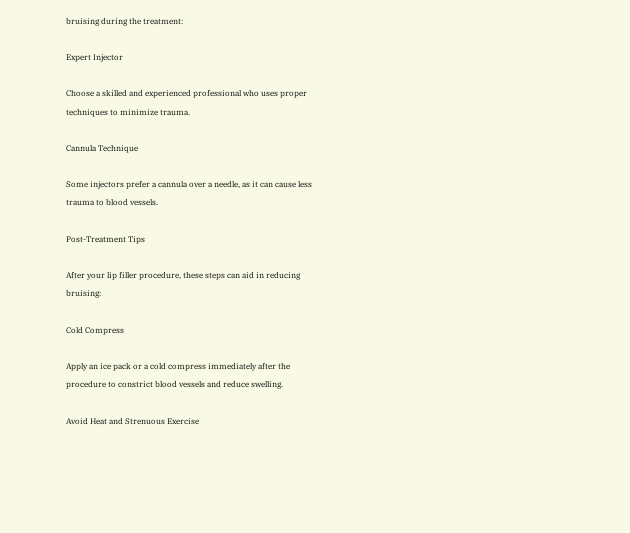bruising during the treatment:

Expert Injector

Choose a skilled and experienced professional who uses proper techniques to minimize trauma.

Cannula Technique

Some injectors prefer a cannula over a needle, as it can cause less trauma to blood vessels.

Post-Treatment Tips

After your lip filler procedure, these steps can aid in reducing bruising:

Cold Compress

Apply an ice pack or a cold compress immediately after the procedure to constrict blood vessels and reduce swelling.

Avoid Heat and Strenuous Exercise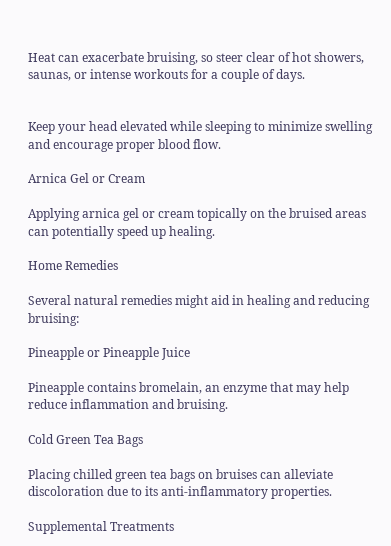Heat can exacerbate bruising, so steer clear of hot showers, saunas, or intense workouts for a couple of days.


Keep your head elevated while sleeping to minimize swelling and encourage proper blood flow.

Arnica Gel or Cream

Applying arnica gel or cream topically on the bruised areas can potentially speed up healing.

Home Remedies

Several natural remedies might aid in healing and reducing bruising:

Pineapple or Pineapple Juice

Pineapple contains bromelain, an enzyme that may help reduce inflammation and bruising.

Cold Green Tea Bags

Placing chilled green tea bags on bruises can alleviate discoloration due to its anti-inflammatory properties.

Supplemental Treatments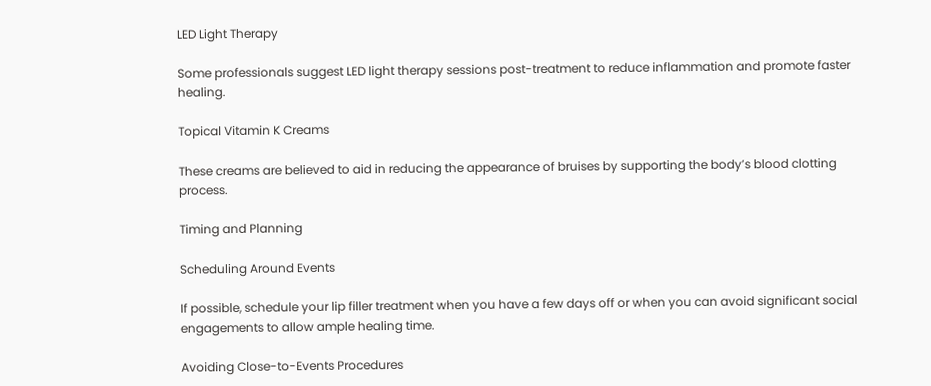LED Light Therapy

Some professionals suggest LED light therapy sessions post-treatment to reduce inflammation and promote faster healing.

Topical Vitamin K Creams

These creams are believed to aid in reducing the appearance of bruises by supporting the body’s blood clotting process.

Timing and Planning

Scheduling Around Events

If possible, schedule your lip filler treatment when you have a few days off or when you can avoid significant social engagements to allow ample healing time.

Avoiding Close-to-Events Procedures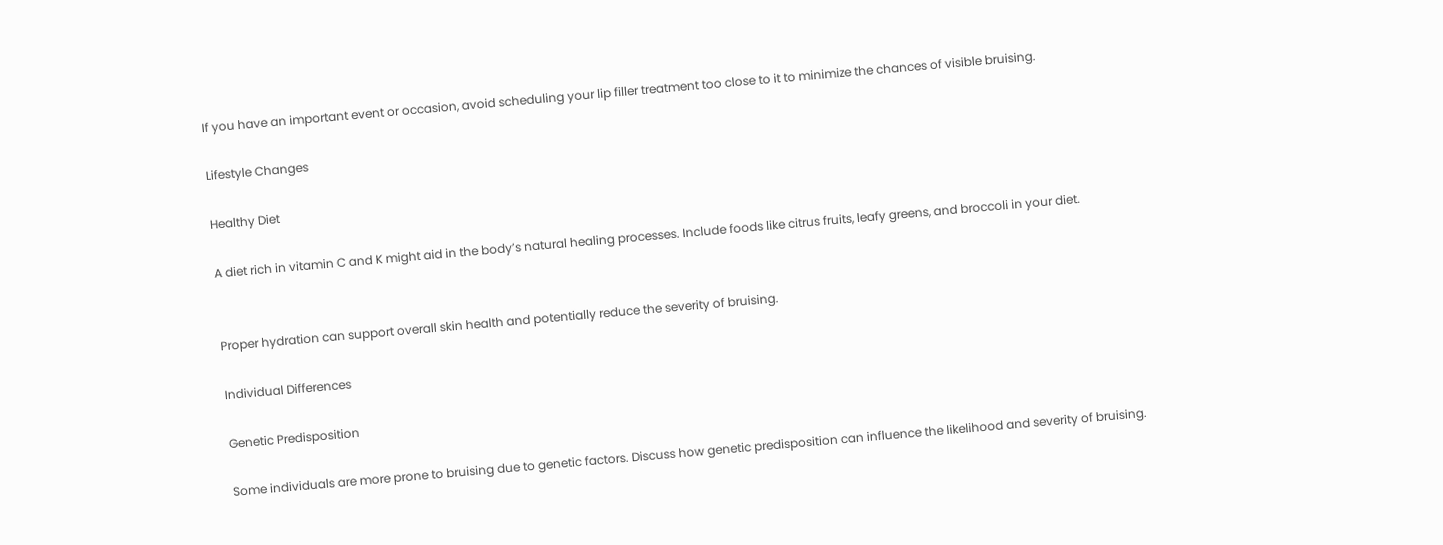If you have an important event or occasion, avoid scheduling your lip filler treatment too close to it to minimize the chances of visible bruising.

Lifestyle Changes

Healthy Diet

A diet rich in vitamin C and K might aid in the body’s natural healing processes. Include foods like citrus fruits, leafy greens, and broccoli in your diet.


Proper hydration can support overall skin health and potentially reduce the severity of bruising.

Individual Differences

Genetic Predisposition

Some individuals are more prone to bruising due to genetic factors. Discuss how genetic predisposition can influence the likelihood and severity of bruising.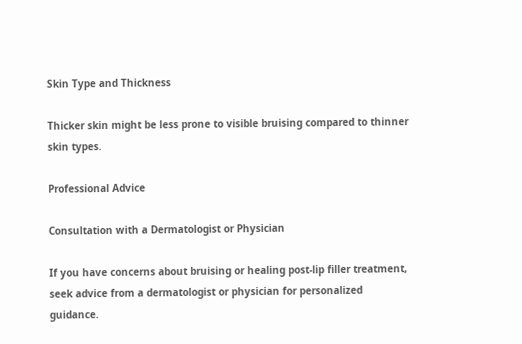Skin Type and Thickness

Thicker skin might be less prone to visible bruising compared to thinner skin types.

Professional Advice

Consultation with a Dermatologist or Physician

If you have concerns about bruising or healing post-lip filler treatment, seek advice from a dermatologist or physician for personalized guidance.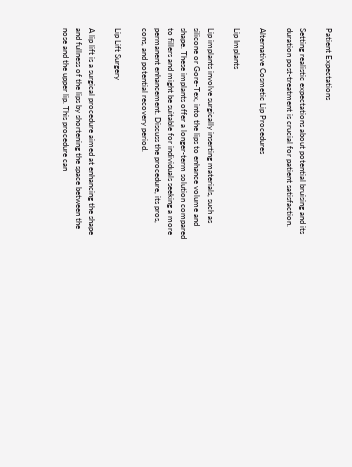Patient Expectations

Setting realistic expectations about potential bruising and its duration post-treatment is crucial for patient satisfaction.

Alternative Cosmetic Lip Procedures

Lip Implants

Lip implants involve surgically inserting materials, such as silicone or Gore-Tex, into the lips to enhance volume and shape. These implants offer a longer-term solution compared to fillers and might be suitable for individuals seeking a more permanent enhancement. Discuss the procedure, its pros, cons, and potential recovery period.

Lip Lift Surgery

A lip lift is a surgical procedure aimed at enhancing the shape and fullness of the lips by shortening the space between the nose and the upper lip. This procedure can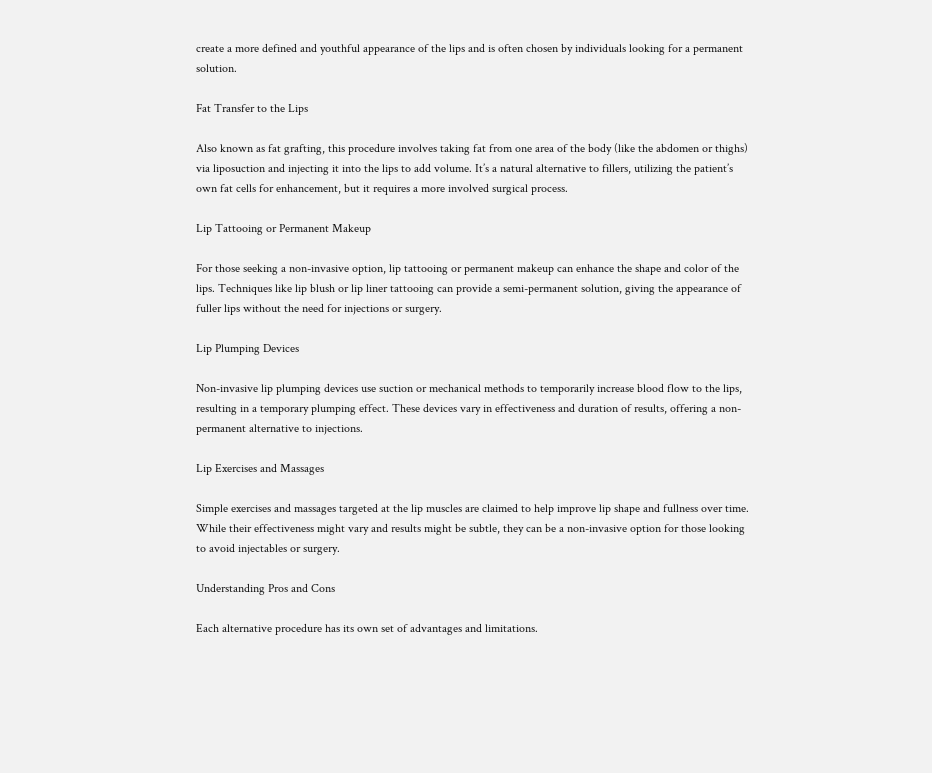create a more defined and youthful appearance of the lips and is often chosen by individuals looking for a permanent solution.

Fat Transfer to the Lips

Also known as fat grafting, this procedure involves taking fat from one area of the body (like the abdomen or thighs) via liposuction and injecting it into the lips to add volume. It’s a natural alternative to fillers, utilizing the patient’s own fat cells for enhancement, but it requires a more involved surgical process.

Lip Tattooing or Permanent Makeup

For those seeking a non-invasive option, lip tattooing or permanent makeup can enhance the shape and color of the lips. Techniques like lip blush or lip liner tattooing can provide a semi-permanent solution, giving the appearance of fuller lips without the need for injections or surgery.

Lip Plumping Devices

Non-invasive lip plumping devices use suction or mechanical methods to temporarily increase blood flow to the lips, resulting in a temporary plumping effect. These devices vary in effectiveness and duration of results, offering a non-permanent alternative to injections.

Lip Exercises and Massages

Simple exercises and massages targeted at the lip muscles are claimed to help improve lip shape and fullness over time. While their effectiveness might vary and results might be subtle, they can be a non-invasive option for those looking to avoid injectables or surgery.

Understanding Pros and Cons

Each alternative procedure has its own set of advantages and limitations.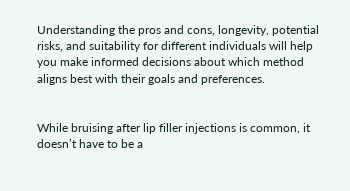Understanding the pros and cons, longevity, potential risks, and suitability for different individuals will help you make informed decisions about which method aligns best with their goals and preferences.


While bruising after lip filler injections is common, it doesn’t have to be a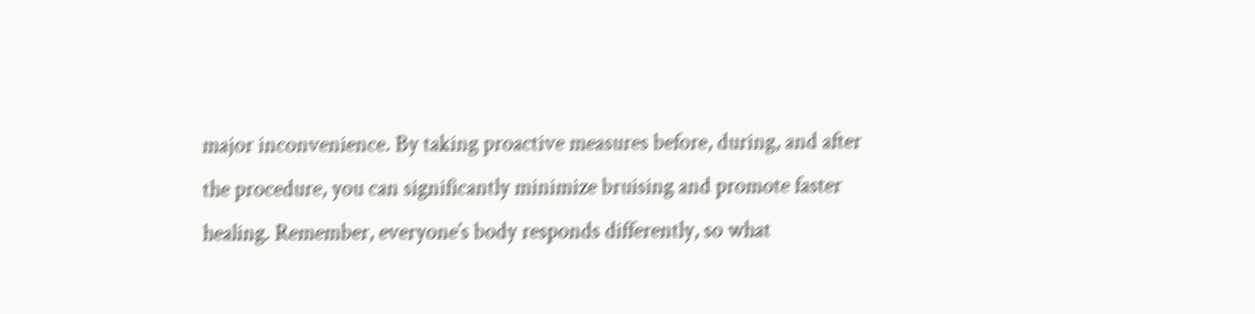major inconvenience. By taking proactive measures before, during, and after the procedure, you can significantly minimize bruising and promote faster healing. Remember, everyone’s body responds differently, so what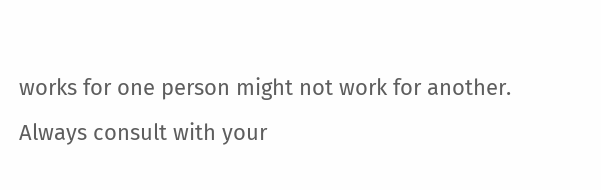works for one person might not work for another. Always consult with your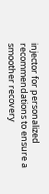injector for personalized recommendations to ensure a smoother recovery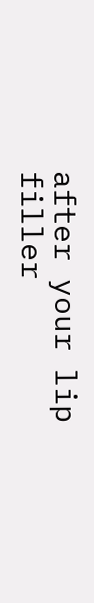after your lip filler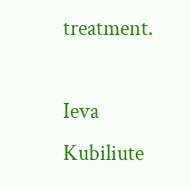treatment.

Ieva Kubiliute